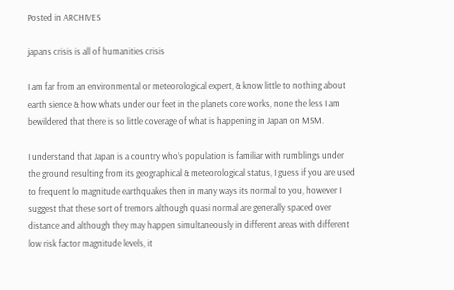Posted in ARCHIVES

japans crisis is all of humanities crisis

I am far from an environmental or meteorological expert, & know little to nothing about earth sience & how whats under our feet in the planets core works, none the less I am bewildered that there is so little coverage of what is happening in Japan on MSM.

I understand that Japan is a country who’s population is familiar with rumblings under the ground resulting from its geographical & meteorological status, I guess if you are used to frequent lo magnitude earthquakes then in many ways its normal to you, however I suggest that these sort of tremors although quasi normal are generally spaced over distance and although they may happen simultaneously in different areas with different low risk factor magnitude levels, it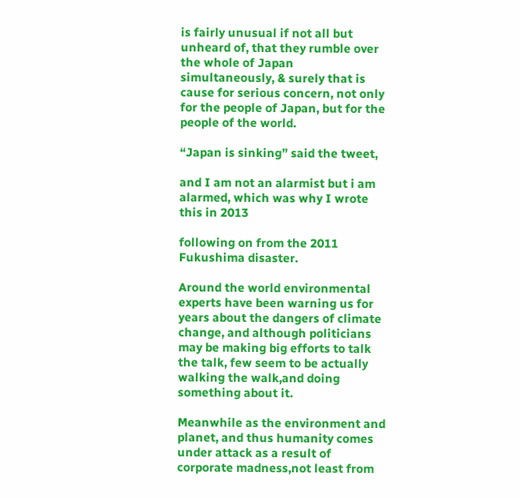is fairly unusual if not all but unheard of, that they rumble over the whole of Japan simultaneously, & surely that is cause for serious concern, not only for the people of Japan, but for the people of the world.

“Japan is sinking” said the tweet,

and I am not an alarmist but i am alarmed, which was why I wrote this in 2013

following on from the 2011 Fukushima disaster.

Around the world environmental experts have been warning us for years about the dangers of climate change, and although politicians may be making big efforts to talk the talk, few seem to be actually walking the walk,and doing something about it.

Meanwhile as the environment and planet, and thus humanity comes under attack as a result of corporate madness,not least from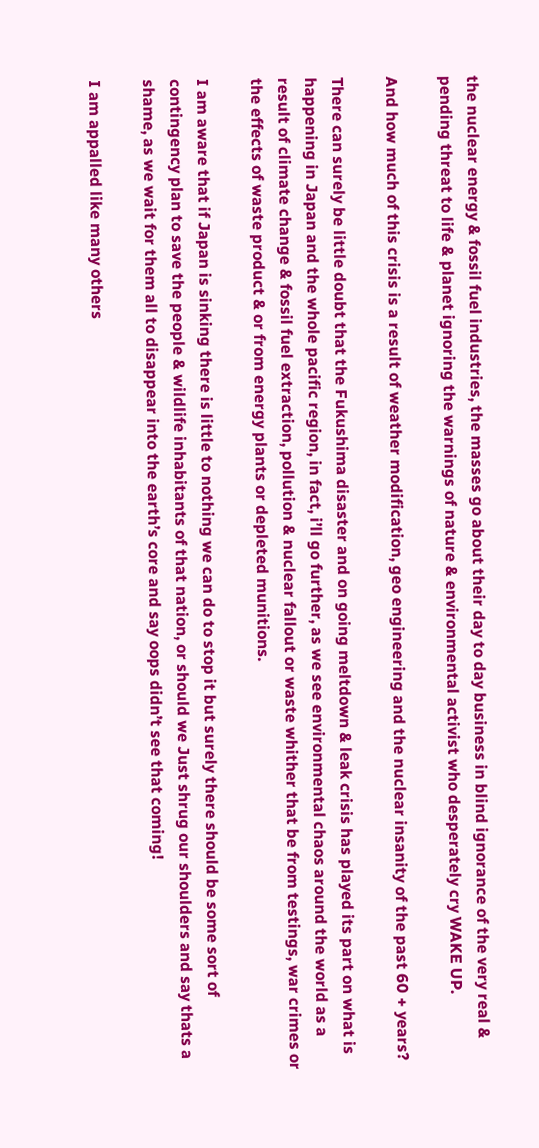the nuclear energy & fossil fuel industries, the masses go about their day to day business in blind ignorance of the very real & pending threat to life & planet ignoring the warnings of nature & environmental activist who desperately cry WAKE UP.

And how much of this crisis is a result of weather modification, geo engineering and the nuclear insanity of the past 60 + years?

There can surely be little doubt that the Fukushima disaster and on going meltdown & leak crisis has played its part on what is happening in Japan and the whole pacific region, in fact, i’ll go further, as we see environmental chaos around the world as a result of climate change & fossil fuel extraction, pollution & nuclear fallout or waste whither that be from testings, war crimes or the effects of waste product & or from energy plants or depleted munitions.

I am aware that if Japan is sinking there is little to nothing we can do to stop it but surely there should be some sort of contingency plan to save the people & wildlife inhabitants of that nation, or should we Just shrug our shoulders and say thats a shame, as we wait for them all to disappear into the earth’s core and say oops didn’t see that coming!

I am appalled like many others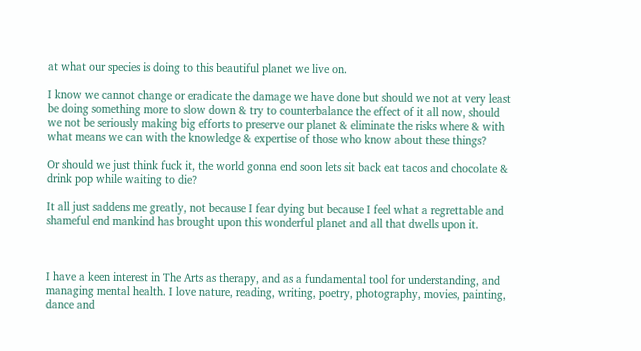at what our species is doing to this beautiful planet we live on.

I know we cannot change or eradicate the damage we have done but should we not at very least be doing something more to slow down & try to counterbalance the effect of it all now, should we not be seriously making big efforts to preserve our planet & eliminate the risks where & with what means we can with the knowledge & expertise of those who know about these things?

Or should we just think fuck it, the world gonna end soon lets sit back eat tacos and chocolate & drink pop while waiting to die?

It all just saddens me greatly, not because I fear dying but because I feel what a regrettable and shameful end mankind has brought upon this wonderful planet and all that dwells upon it.



I have a keen interest in The Arts as therapy, and as a fundamental tool for understanding, and managing mental health. I love nature, reading, writing, poetry, photography, movies, painting, dance and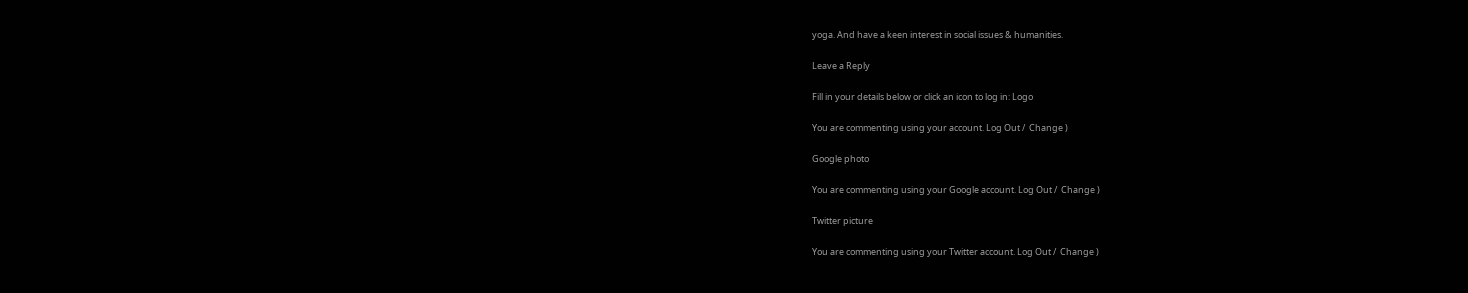yoga. And have a keen interest in social issues & humanities.

Leave a Reply

Fill in your details below or click an icon to log in: Logo

You are commenting using your account. Log Out /  Change )

Google photo

You are commenting using your Google account. Log Out /  Change )

Twitter picture

You are commenting using your Twitter account. Log Out /  Change )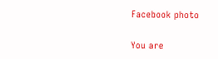Facebook photo

You are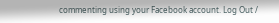commenting using your Facebook account. Log Out /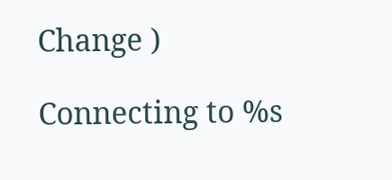Change )

Connecting to %s